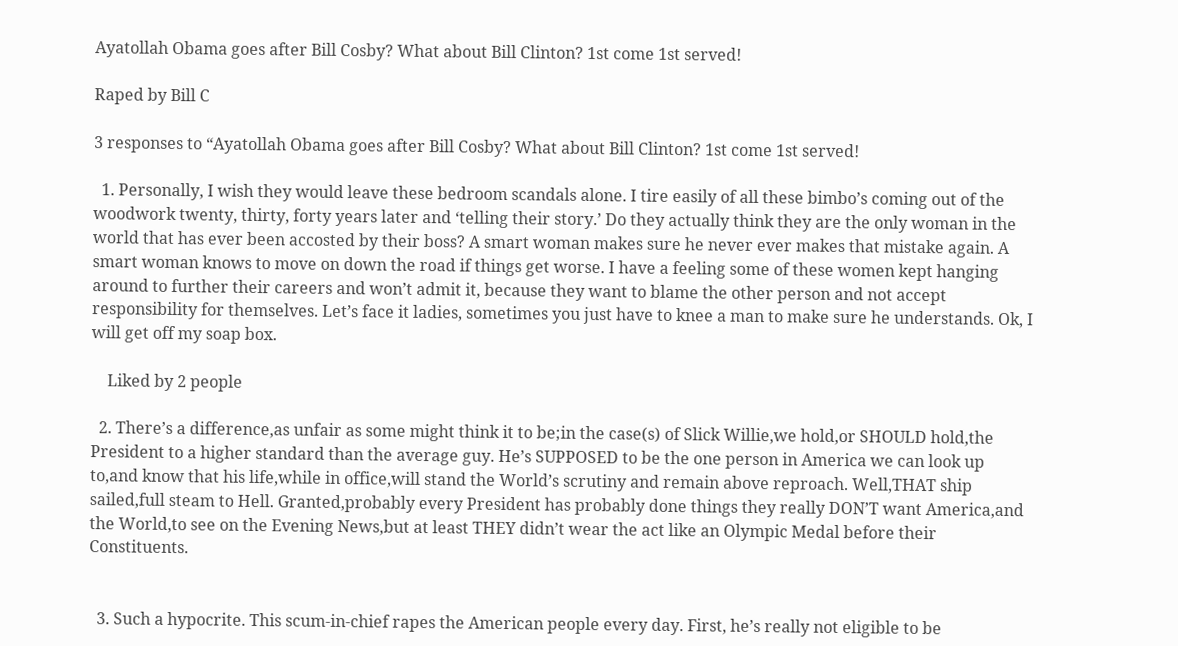Ayatollah Obama goes after Bill Cosby? What about Bill Clinton? 1st come 1st served!

Raped by Bill C

3 responses to “Ayatollah Obama goes after Bill Cosby? What about Bill Clinton? 1st come 1st served!

  1. Personally, I wish they would leave these bedroom scandals alone. I tire easily of all these bimbo’s coming out of the woodwork twenty, thirty, forty years later and ‘telling their story.’ Do they actually think they are the only woman in the world that has ever been accosted by their boss? A smart woman makes sure he never ever makes that mistake again. A smart woman knows to move on down the road if things get worse. I have a feeling some of these women kept hanging around to further their careers and won’t admit it, because they want to blame the other person and not accept responsibility for themselves. Let’s face it ladies, sometimes you just have to knee a man to make sure he understands. Ok, I will get off my soap box.

    Liked by 2 people

  2. There’s a difference,as unfair as some might think it to be;in the case(s) of Slick Willie,we hold,or SHOULD hold,the President to a higher standard than the average guy. He’s SUPPOSED to be the one person in America we can look up to,and know that his life,while in office,will stand the World’s scrutiny and remain above reproach. Well,THAT ship sailed,full steam to Hell. Granted,probably every President has probably done things they really DON’T want America,and the World,to see on the Evening News,but at least THEY didn’t wear the act like an Olympic Medal before their Constituents.


  3. Such a hypocrite. This scum-in-chief rapes the American people every day. First, he’s really not eligible to be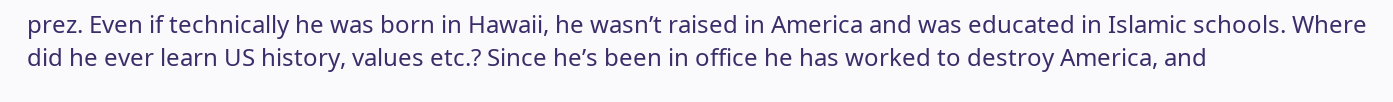prez. Even if technically he was born in Hawaii, he wasn’t raised in America and was educated in Islamic schools. Where did he ever learn US history, values etc.? Since he’s been in office he has worked to destroy America, and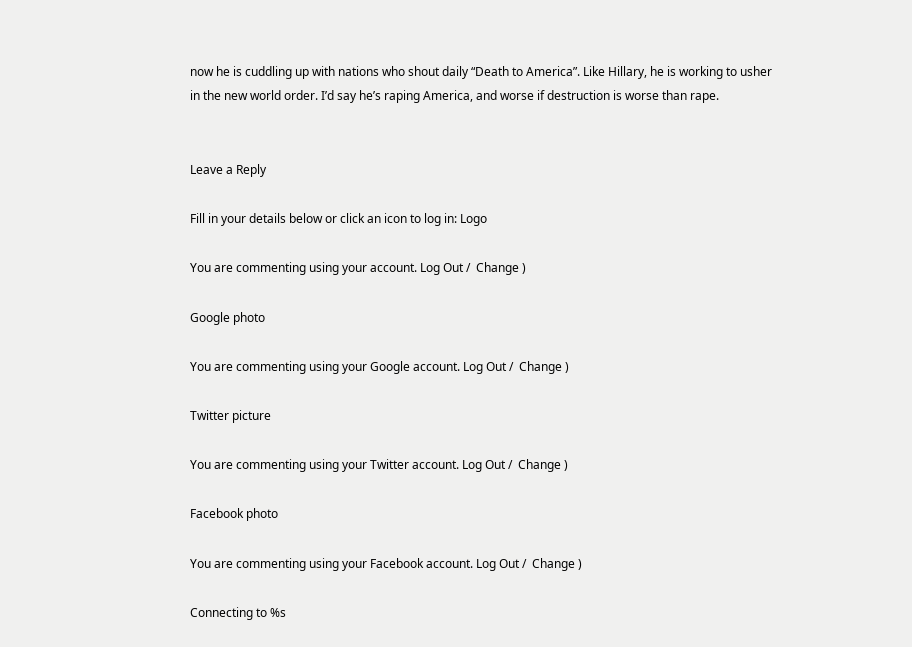now he is cuddling up with nations who shout daily “Death to America”. Like Hillary, he is working to usher in the new world order. I’d say he’s raping America, and worse if destruction is worse than rape.


Leave a Reply

Fill in your details below or click an icon to log in: Logo

You are commenting using your account. Log Out /  Change )

Google photo

You are commenting using your Google account. Log Out /  Change )

Twitter picture

You are commenting using your Twitter account. Log Out /  Change )

Facebook photo

You are commenting using your Facebook account. Log Out /  Change )

Connecting to %s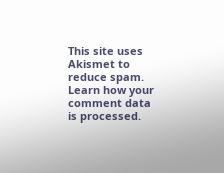This site uses Akismet to reduce spam. Learn how your comment data is processed.